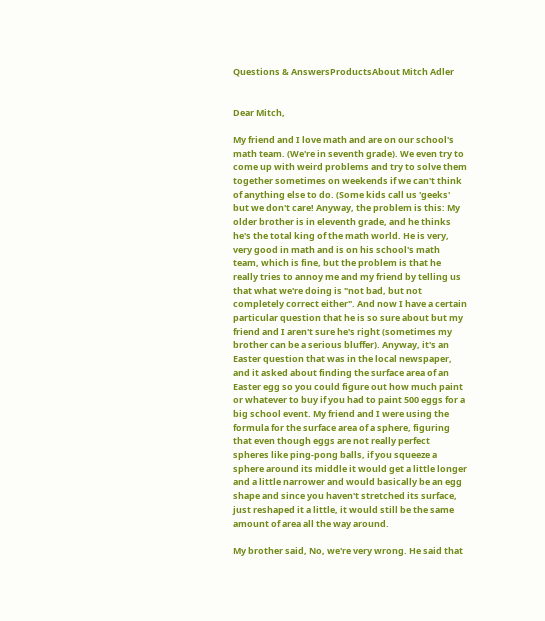Questions & AnswersProductsAbout Mitch Adler


Dear Mitch,

My friend and I love math and are on our school's math team. (We're in seventh grade). We even try to come up with weird problems and try to solve them together sometimes on weekends if we can't think of anything else to do. (Some kids call us 'geeks' but we don't care! Anyway, the problem is this: My older brother is in eleventh grade, and he thinks he's the total king of the math world. He is very, very good in math and is on his school's math team, which is fine, but the problem is that he really tries to annoy me and my friend by telling us that what we're doing is "not bad, but not completely correct either". And now I have a certain particular question that he is so sure about but my friend and I aren't sure he's right (sometimes my brother can be a serious bluffer). Anyway, it's an Easter question that was in the local newspaper, and it asked about finding the surface area of an Easter egg so you could figure out how much paint or whatever to buy if you had to paint 500 eggs for a big school event. My friend and I were using the formula for the surface area of a sphere, figuring that even though eggs are not really perfect spheres like ping-pong balls, if you squeeze a sphere around its middle it would get a little longer and a little narrower and would basically be an egg shape and since you haven't stretched its surface, just reshaped it a little, it would still be the same amount of area all the way around.

My brother said, No, we're very wrong. He said that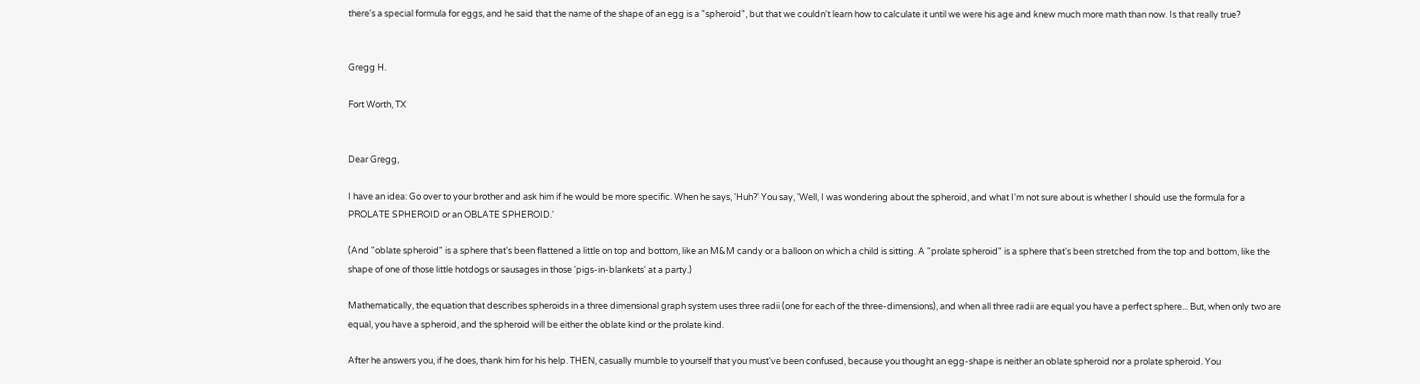there's a special formula for eggs, and he said that the name of the shape of an egg is a "spheroid", but that we couldn't learn how to calculate it until we were his age and knew much more math than now. Is that really true?


Gregg H.

Fort Worth, TX


Dear Gregg,

I have an idea: Go over to your brother and ask him if he would be more specific. When he says, 'Huh?' You say, 'Well, I was wondering about the spheroid, and what I'm not sure about is whether I should use the formula for a PROLATE SPHEROID or an OBLATE SPHEROID.'

(And "oblate spheroid" is a sphere that's been flattened a little on top and bottom, like an M&M candy or a balloon on which a child is sitting. A "prolate spheroid" is a sphere that's been stretched from the top and bottom, like the shape of one of those little hotdogs or sausages in those 'pigs-in-blankets' at a party.)

Mathematically, the equation that describes spheroids in a three dimensional graph system uses three radii (one for each of the three-dimensions), and when all three radii are equal you have a perfect sphere... But, when only two are equal, you have a spheroid, and the spheroid will be either the oblate kind or the prolate kind.

After he answers you, if he does, thank him for his help. THEN, casually mumble to yourself that you must've been confused, because you thought an egg-shape is neither an oblate spheroid nor a prolate spheroid. You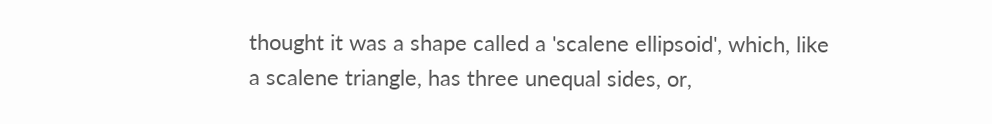thought it was a shape called a 'scalene ellipsoid', which, like a scalene triangle, has three unequal sides, or,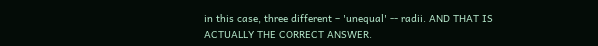in this case, three different – 'unequal' -- radii. AND THAT IS ACTUALLY THE CORRECT ANSWER.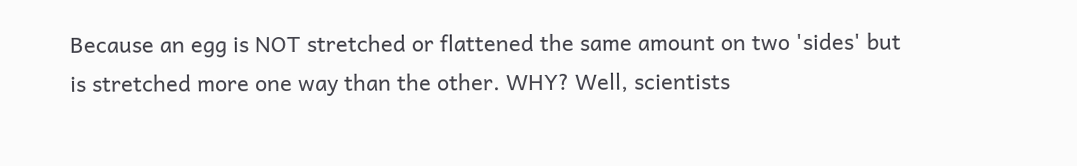Because an egg is NOT stretched or flattened the same amount on two 'sides' but is stretched more one way than the other. WHY? Well, scientists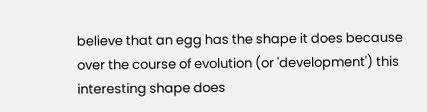believe that an egg has the shape it does because over the course of evolution (or 'development') this interesting shape does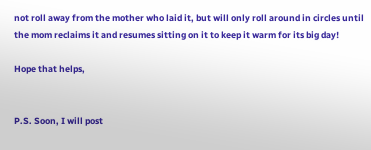not roll away from the mother who laid it, but will only roll around in circles until the mom reclaims it and resumes sitting on it to keep it warm for its big day!

Hope that helps,


P.S. Soon, I will post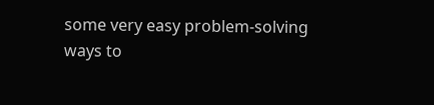some very easy problem-solving ways to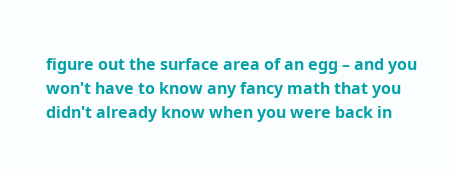figure out the surface area of an egg – and you won't have to know any fancy math that you didn't already know when you were back in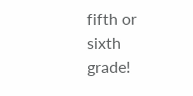fifth or sixth grade!